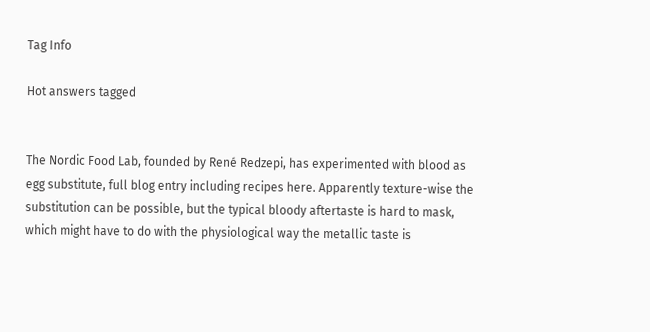Tag Info

Hot answers tagged


The Nordic Food Lab, founded by René Redzepi, has experimented with blood as egg substitute, full blog entry including recipes here. Apparently texture-wise the substitution can be possible, but the typical bloody aftertaste is hard to mask, which might have to do with the physiological way the metallic taste is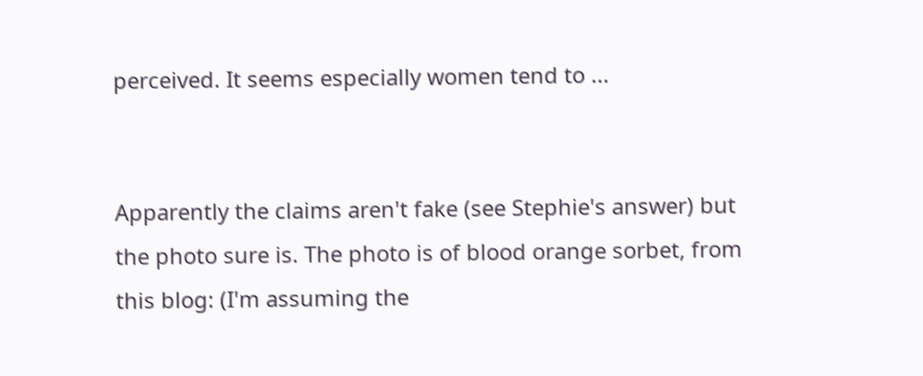perceived. It seems especially women tend to ...


Apparently the claims aren't fake (see Stephie's answer) but the photo sure is. The photo is of blood orange sorbet, from this blog: (I'm assuming the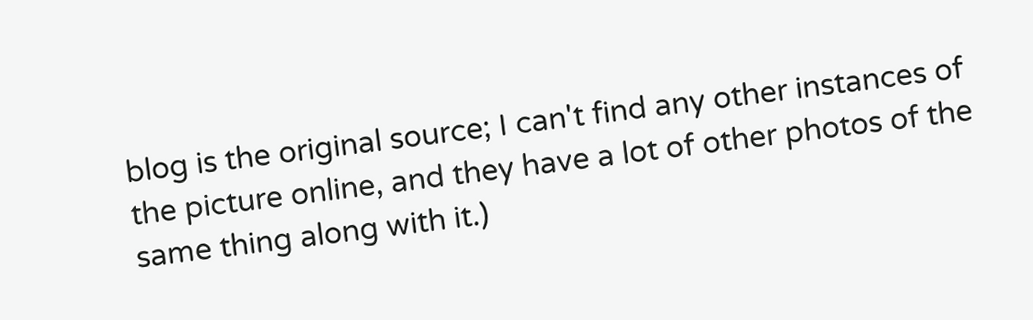blog is the original source; I can't find any other instances of the picture online, and they have a lot of other photos of the same thing along with it.)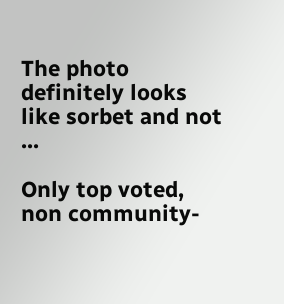The photo definitely looks like sorbet and not ...

Only top voted, non community-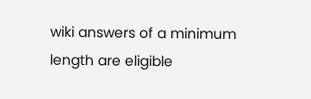wiki answers of a minimum length are eligible